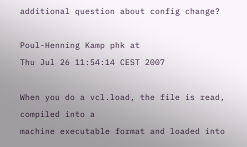additional question about config change?

Poul-Henning Kamp phk at
Thu Jul 26 11:54:14 CEST 2007

When you do a vcl.load, the file is read, compiled into a
machine executable format and loaded into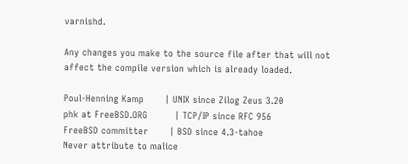varnishd.

Any changes you make to the source file after that will not
affect the compile version which is already loaded.

Poul-Henning Kamp       | UNIX since Zilog Zeus 3.20
phk at FreeBSD.ORG         | TCP/IP since RFC 956
FreeBSD committer       | BSD since 4.3-tahoe
Never attribute to malice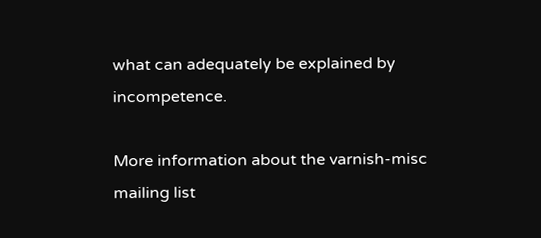what can adequately be explained by incompetence.

More information about the varnish-misc mailing list